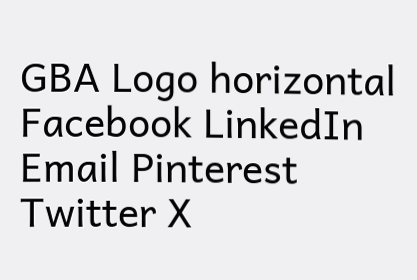GBA Logo horizontal Facebook LinkedIn Email Pinterest Twitter X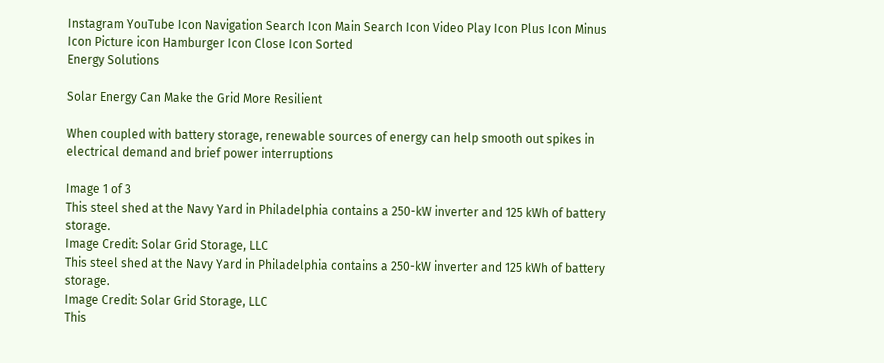Instagram YouTube Icon Navigation Search Icon Main Search Icon Video Play Icon Plus Icon Minus Icon Picture icon Hamburger Icon Close Icon Sorted
Energy Solutions

Solar Energy Can Make the Grid More Resilient

When coupled with battery storage, renewable sources of energy can help smooth out spikes in electrical demand and brief power interruptions

Image 1 of 3
This steel shed at the Navy Yard in Philadelphia contains a 250-kW inverter and 125 kWh of battery storage.
Image Credit: Solar Grid Storage, LLC
This steel shed at the Navy Yard in Philadelphia contains a 250-kW inverter and 125 kWh of battery storage.
Image Credit: Solar Grid Storage, LLC
This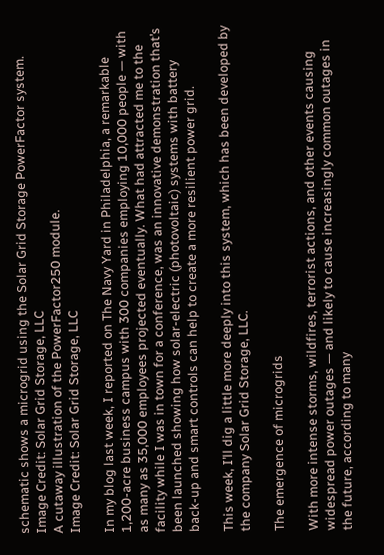schematic shows a microgrid using the Solar Grid Storage PowerFactor system.
Image Credit: Solar Grid Storage, LLC
A cutaway illustration of the PowerFactor250 module.
Image Credit: Solar Grid Storage, LLC

In my blog last week, I reported on The Navy Yard in Philadelphia, a remarkable 1,200-acre business campus with 300 companies employing 10,000 people — with as many as 35,000 employees projected eventually. What had attracted me to the facility while I was in town for a conference, was an innovative demonstration that’s been launched showing how solar-electric (photovoltaic) systems with battery back-up and smart controls can help to create a more resilient power grid.

This week, I’ll dig a little more deeply into this system, which has been developed by the company Solar Grid Storage, LLC.

The emergence of microgrids

With more intense storms, wildfires, terrorist actions, and other events causing widespread power outages — and likely to cause increasingly common outages in the future, according to many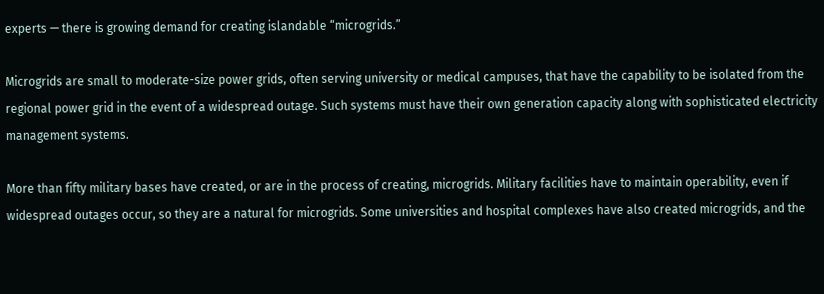experts — there is growing demand for creating islandable “microgrids.”

Microgrids are small to moderate-size power grids, often serving university or medical campuses, that have the capability to be isolated from the regional power grid in the event of a widespread outage. Such systems must have their own generation capacity along with sophisticated electricity management systems.

More than fifty military bases have created, or are in the process of creating, microgrids. Military facilities have to maintain operability, even if widespread outages occur, so they are a natural for microgrids. Some universities and hospital complexes have also created microgrids, and the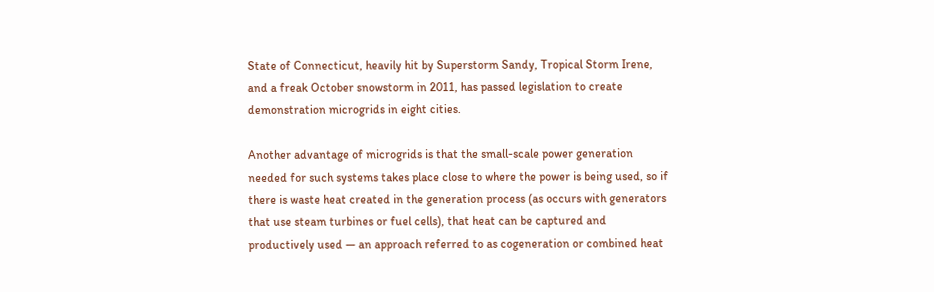State of Connecticut, heavily hit by Superstorm Sandy, Tropical Storm Irene, and a freak October snowstorm in 2011, has passed legislation to create demonstration microgrids in eight cities.

Another advantage of microgrids is that the small-scale power generation needed for such systems takes place close to where the power is being used, so if there is waste heat created in the generation process (as occurs with generators that use steam turbines or fuel cells), that heat can be captured and productively used — an approach referred to as cogeneration or combined heat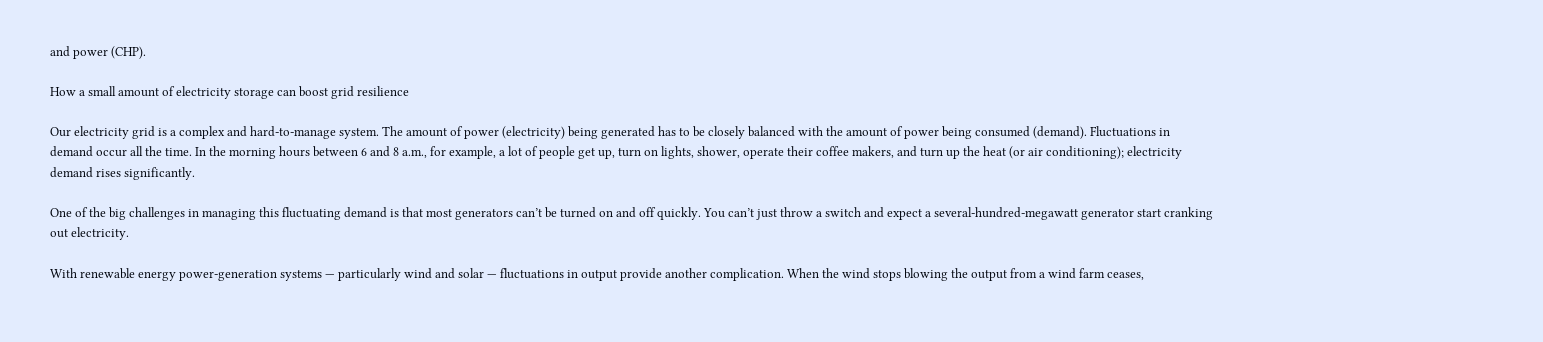and power (CHP).

How a small amount of electricity storage can boost grid resilience

Our electricity grid is a complex and hard-to-manage system. The amount of power (electricity) being generated has to be closely balanced with the amount of power being consumed (demand). Fluctuations in demand occur all the time. In the morning hours between 6 and 8 a.m., for example, a lot of people get up, turn on lights, shower, operate their coffee makers, and turn up the heat (or air conditioning); electricity demand rises significantly.

One of the big challenges in managing this fluctuating demand is that most generators can’t be turned on and off quickly. You can’t just throw a switch and expect a several-hundred-megawatt generator start cranking out electricity.

With renewable energy power-generation systems — particularly wind and solar — fluctuations in output provide another complication. When the wind stops blowing the output from a wind farm ceases,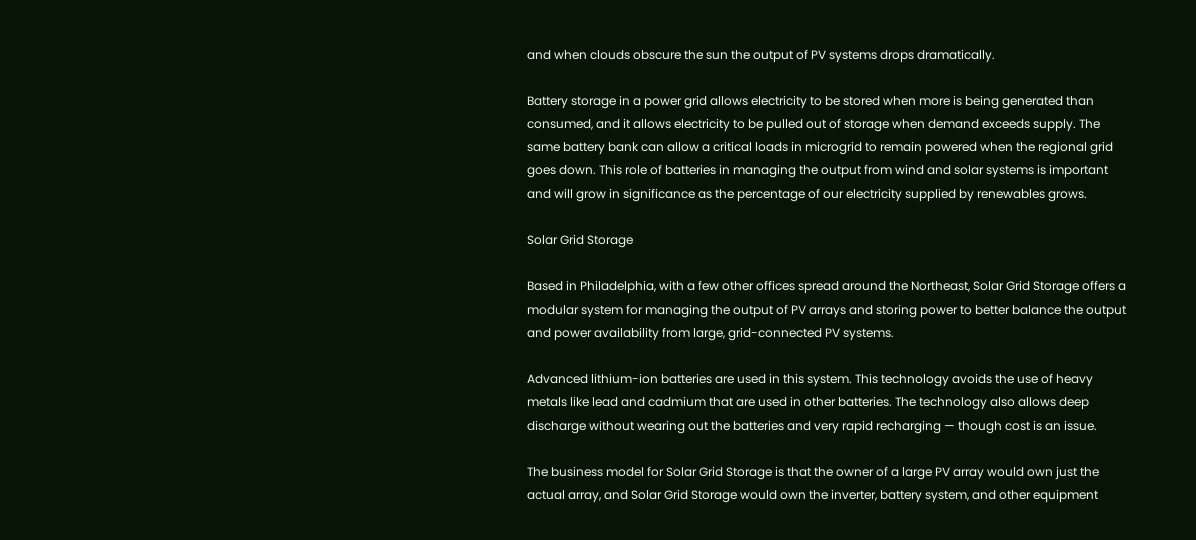and when clouds obscure the sun the output of PV systems drops dramatically.

Battery storage in a power grid allows electricity to be stored when more is being generated than consumed, and it allows electricity to be pulled out of storage when demand exceeds supply. The same battery bank can allow a critical loads in microgrid to remain powered when the regional grid goes down. This role of batteries in managing the output from wind and solar systems is important and will grow in significance as the percentage of our electricity supplied by renewables grows.

Solar Grid Storage

Based in Philadelphia, with a few other offices spread around the Northeast, Solar Grid Storage offers a modular system for managing the output of PV arrays and storing power to better balance the output and power availability from large, grid-connected PV systems.

Advanced lithium-ion batteries are used in this system. This technology avoids the use of heavy metals like lead and cadmium that are used in other batteries. The technology also allows deep discharge without wearing out the batteries and very rapid recharging — though cost is an issue.

The business model for Solar Grid Storage is that the owner of a large PV array would own just the actual array, and Solar Grid Storage would own the inverter, battery system, and other equipment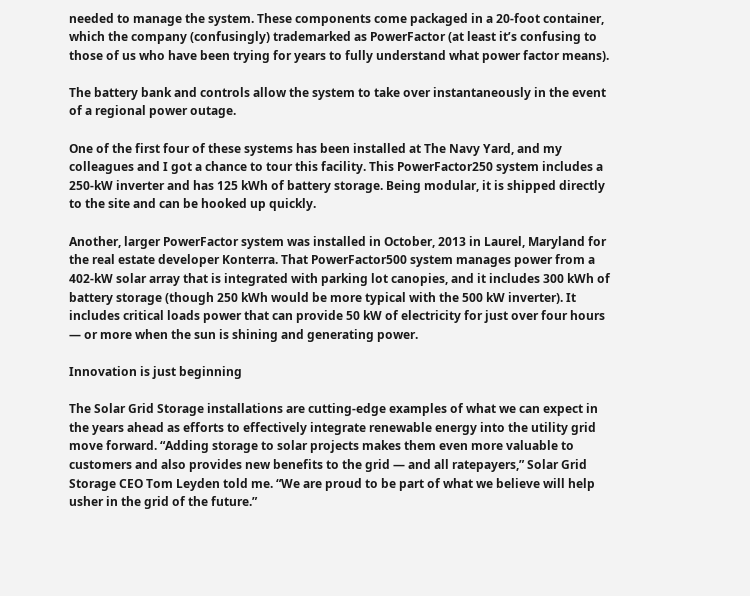needed to manage the system. These components come packaged in a 20-foot container, which the company (confusingly) trademarked as PowerFactor (at least it’s confusing to those of us who have been trying for years to fully understand what power factor means).

The battery bank and controls allow the system to take over instantaneously in the event of a regional power outage.

One of the first four of these systems has been installed at The Navy Yard, and my colleagues and I got a chance to tour this facility. This PowerFactor250 system includes a 250-kW inverter and has 125 kWh of battery storage. Being modular, it is shipped directly to the site and can be hooked up quickly.

Another, larger PowerFactor system was installed in October, 2013 in Laurel, Maryland for the real estate developer Konterra. That PowerFactor500 system manages power from a 402-kW solar array that is integrated with parking lot canopies, and it includes 300 kWh of battery storage (though 250 kWh would be more typical with the 500 kW inverter). It includes critical loads power that can provide 50 kW of electricity for just over four hours — or more when the sun is shining and generating power.

Innovation is just beginning

The Solar Grid Storage installations are cutting-edge examples of what we can expect in the years ahead as efforts to effectively integrate renewable energy into the utility grid move forward. “Adding storage to solar projects makes them even more valuable to customers and also provides new benefits to the grid — and all ratepayers,” Solar Grid Storage CEO Tom Leyden told me. “We are proud to be part of what we believe will help usher in the grid of the future.”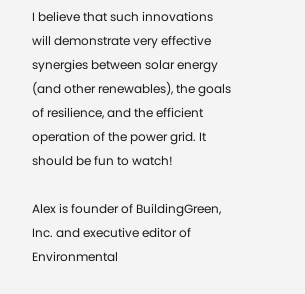I believe that such innovations will demonstrate very effective synergies between solar energy (and other renewables), the goals of resilience, and the efficient operation of the power grid. It should be fun to watch!

Alex is founder of BuildingGreen, Inc. and executive editor of Environmental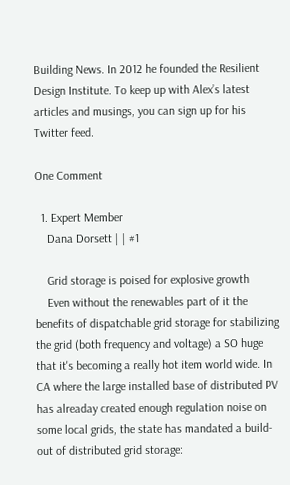Building News. In 2012 he founded the Resilient Design Institute. To keep up with Alex’s latest articles and musings, you can sign up for his Twitter feed.

One Comment

  1. Expert Member
    Dana Dorsett | | #1

    Grid storage is poised for explosive growth
    Even without the renewables part of it the benefits of dispatchable grid storage for stabilizing the grid (both frequency and voltage) a SO huge that it's becoming a really hot item world wide. In CA where the large installed base of distributed PV has alreaday created enough regulation noise on some local grids, the state has mandated a build-out of distributed grid storage: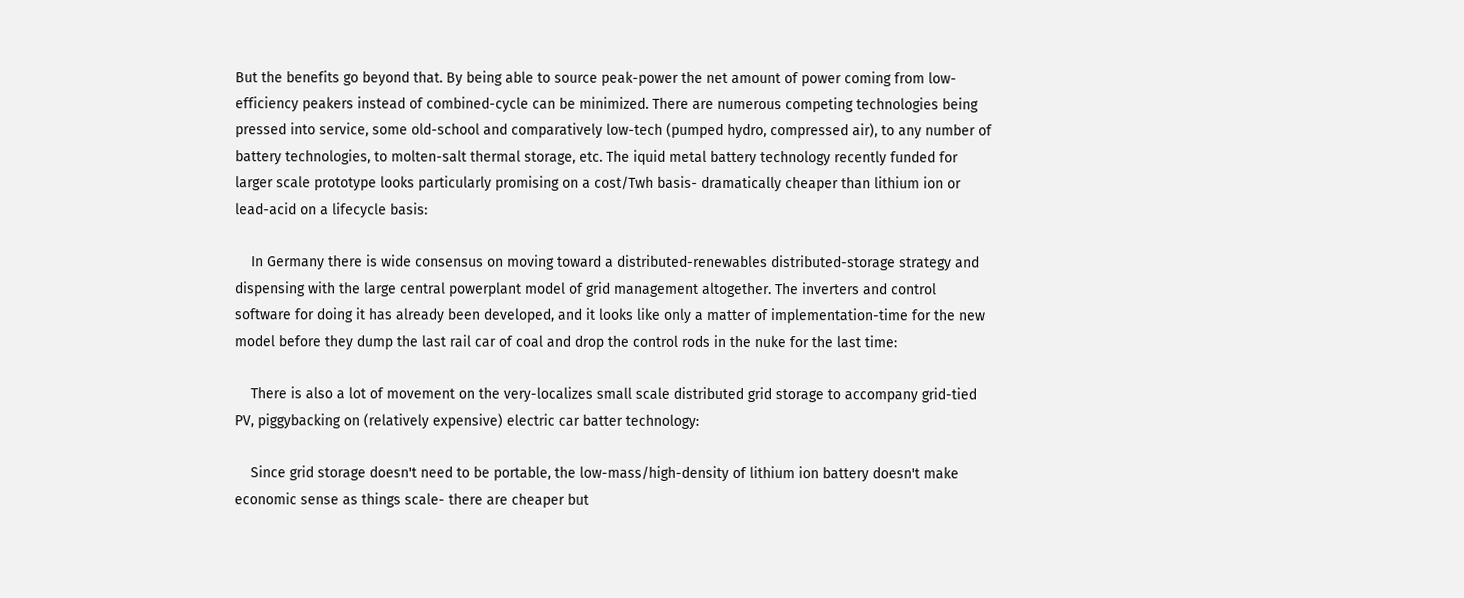But the benefits go beyond that. By being able to source peak-power the net amount of power coming from low-efficiency peakers instead of combined-cycle can be minimized. There are numerous competing technologies being pressed into service, some old-school and comparatively low-tech (pumped hydro, compressed air), to any number of battery technologies, to molten-salt thermal storage, etc. The iquid metal battery technology recently funded for larger scale prototype looks particularly promising on a cost/Twh basis- dramatically cheaper than lithium ion or lead-acid on a lifecycle basis:

    In Germany there is wide consensus on moving toward a distributed-renewables distributed-storage strategy and dispensing with the large central powerplant model of grid management altogether. The inverters and control software for doing it has already been developed, and it looks like only a matter of implementation-time for the new model before they dump the last rail car of coal and drop the control rods in the nuke for the last time:

    There is also a lot of movement on the very-localizes small scale distributed grid storage to accompany grid-tied PV, piggybacking on (relatively expensive) electric car batter technology:

    Since grid storage doesn't need to be portable, the low-mass/high-density of lithium ion battery doesn't make economic sense as things scale- there are cheaper but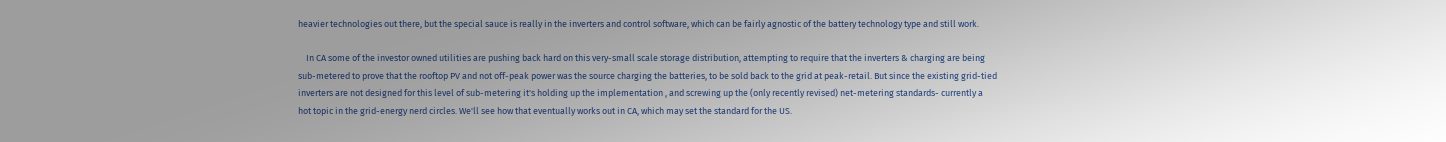heavier technologies out there, but the special sauce is really in the inverters and control software, which can be fairly agnostic of the battery technology type and still work.

    In CA some of the investor owned utilities are pushing back hard on this very-small scale storage distribution, attempting to require that the inverters & charging are being sub-metered to prove that the rooftop PV and not off-peak power was the source charging the batteries, to be sold back to the grid at peak-retail. But since the existing grid-tied inverters are not designed for this level of sub-metering it's holding up the implementation , and screwing up the (only recently revised) net-metering standards- currently a hot topic in the grid-energy nerd circles. We'll see how that eventually works out in CA, which may set the standard for the US.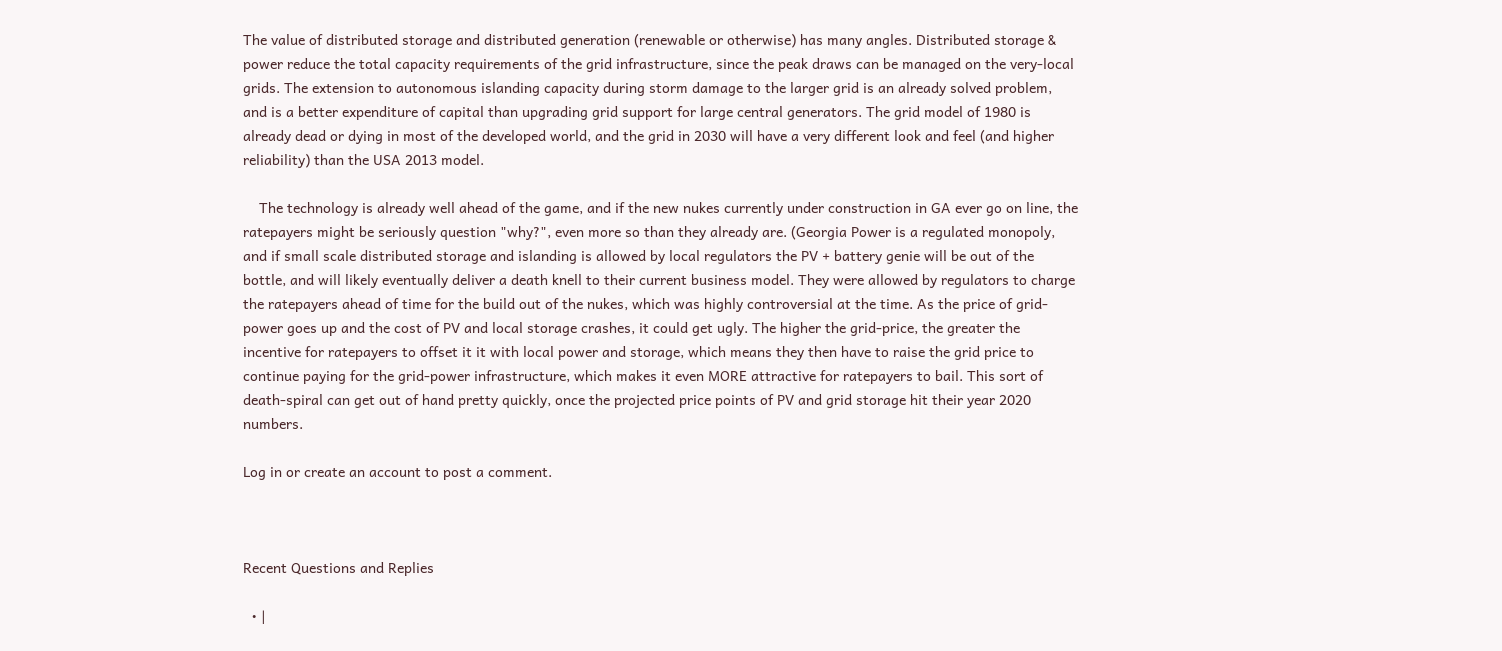The value of distributed storage and distributed generation (renewable or otherwise) has many angles. Distributed storage & power reduce the total capacity requirements of the grid infrastructure, since the peak draws can be managed on the very-local grids. The extension to autonomous islanding capacity during storm damage to the larger grid is an already solved problem, and is a better expenditure of capital than upgrading grid support for large central generators. The grid model of 1980 is already dead or dying in most of the developed world, and the grid in 2030 will have a very different look and feel (and higher reliability) than the USA 2013 model.

    The technology is already well ahead of the game, and if the new nukes currently under construction in GA ever go on line, the ratepayers might be seriously question "why?", even more so than they already are. (Georgia Power is a regulated monopoly, and if small scale distributed storage and islanding is allowed by local regulators the PV + battery genie will be out of the bottle, and will likely eventually deliver a death knell to their current business model. They were allowed by regulators to charge the ratepayers ahead of time for the build out of the nukes, which was highly controversial at the time. As the price of grid-power goes up and the cost of PV and local storage crashes, it could get ugly. The higher the grid-price, the greater the incentive for ratepayers to offset it it with local power and storage, which means they then have to raise the grid price to continue paying for the grid-power infrastructure, which makes it even MORE attractive for ratepayers to bail. This sort of death-spiral can get out of hand pretty quickly, once the projected price points of PV and grid storage hit their year 2020 numbers.

Log in or create an account to post a comment.



Recent Questions and Replies

  • |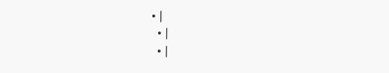• |
  • |
  • |